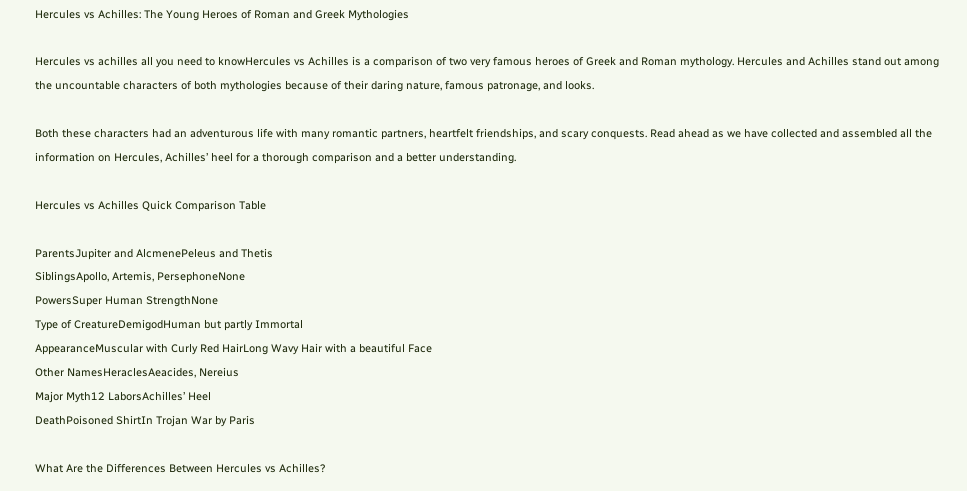Hercules vs Achilles: The Young Heroes of Roman and Greek Mythologies

Hercules vs achilles all you need to knowHercules vs Achilles is a comparison of two very famous heroes of Greek and Roman mythology. Hercules and Achilles stand out among the uncountable characters of both mythologies because of their daring nature, famous patronage, and looks.

Both these characters had an adventurous life with many romantic partners, heartfelt friendships, and scary conquests. Read ahead as we have collected and assembled all the information on Hercules, Achilles’ heel for a thorough comparison and a better understanding.

Hercules vs Achilles Quick Comparison Table

ParentsJupiter and AlcmenePeleus and Thetis
SiblingsApollo, Artemis, PersephoneNone
PowersSuper Human StrengthNone
Type of CreatureDemigodHuman but partly Immortal
AppearanceMuscular with Curly Red HairLong Wavy Hair with a beautiful Face
Other NamesHeraclesAeacides, Nereius
Major Myth12 LaborsAchilles’ Heel
DeathPoisoned ShirtIn Trojan War by Paris

What Are the Differences Between Hercules vs Achilles?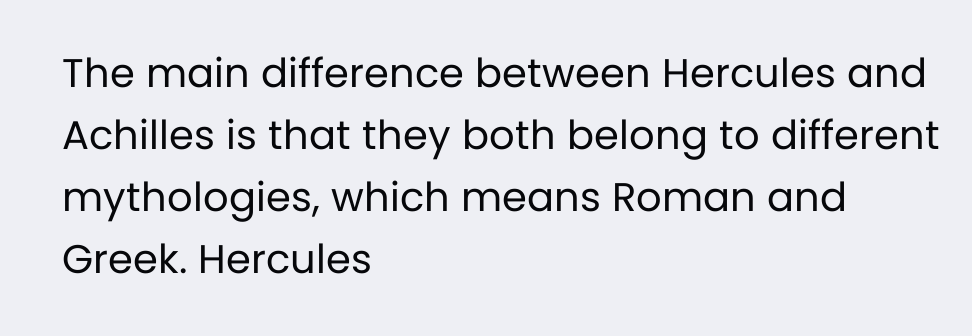The main difference between Hercules and Achilles is that they both belong to different mythologies, which means Roman and Greek. Hercules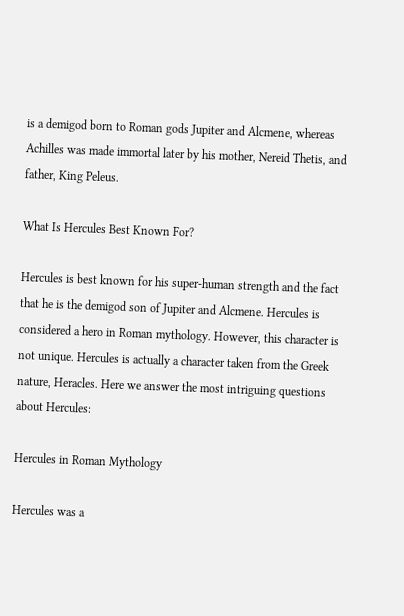is a demigod born to Roman gods Jupiter and Alcmene, whereas Achilles was made immortal later by his mother, Nereid Thetis, and father, King Peleus.

What Is Hercules Best Known For?

Hercules is best known for his super-human strength and the fact that he is the demigod son of Jupiter and Alcmene. Hercules is considered a hero in Roman mythology. However, this character is not unique. Hercules is actually a character taken from the Greek nature, Heracles. Here we answer the most intriguing questions about Hercules:

Hercules in Roman Mythology

Hercules was a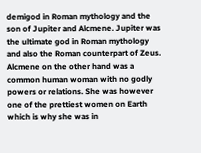demigod in Roman mythology and the son of Jupiter and Alcmene. Jupiter was the ultimate god in Roman mythology and also the Roman counterpart of Zeus. Alcmene on the other hand was a common human woman with no godly powers or relations. She was however one of the prettiest women on Earth which is why she was in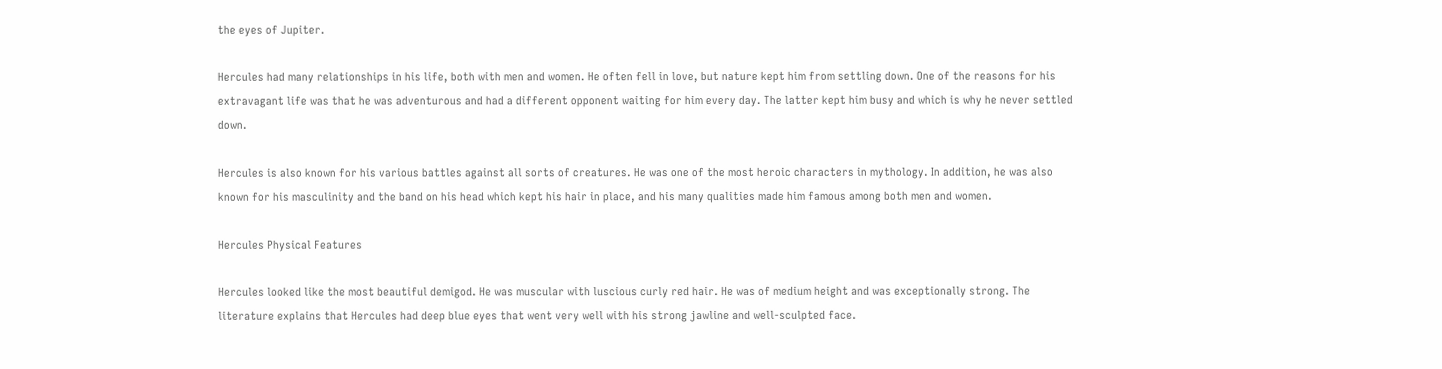the eyes of Jupiter.

Hercules had many relationships in his life, both with men and women. He often fell in love, but nature kept him from settling down. One of the reasons for his extravagant life was that he was adventurous and had a different opponent waiting for him every day. The latter kept him busy and which is why he never settled down.

Hercules is also known for his various battles against all sorts of creatures. He was one of the most heroic characters in mythology. In addition, he was also known for his masculinity and the band on his head which kept his hair in place, and his many qualities made him famous among both men and women.

Hercules Physical Features

Hercules looked like the most beautiful demigod. He was muscular with luscious curly red hair. He was of medium height and was exceptionally strong. The literature explains that Hercules had deep blue eyes that went very well with his strong jawline and well-sculpted face.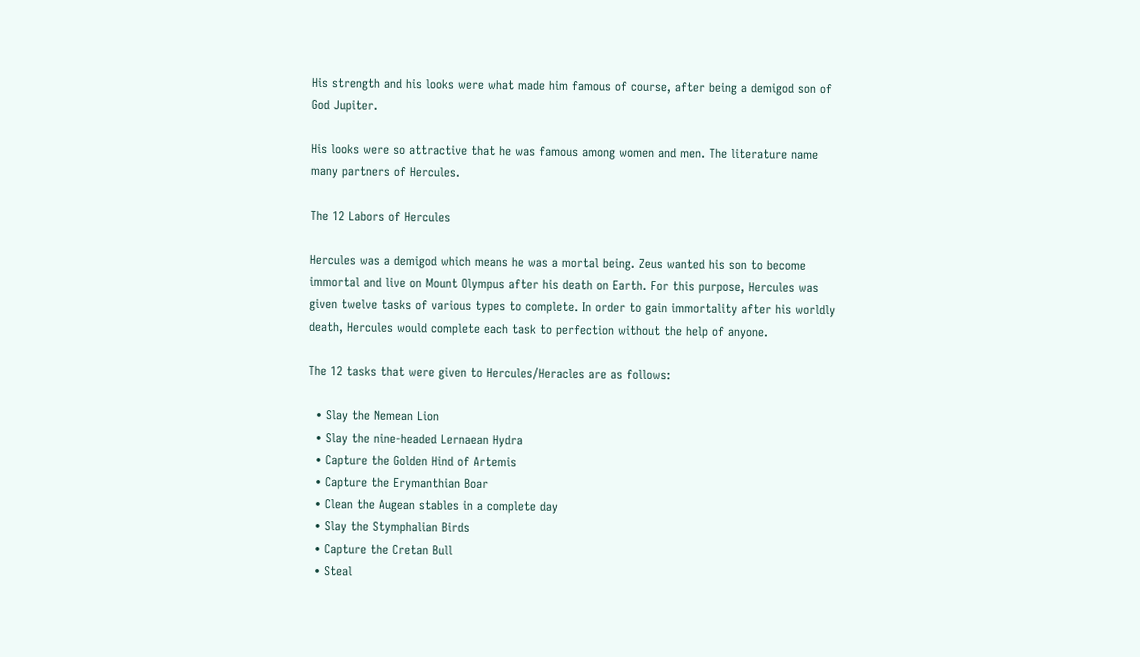His strength and his looks were what made him famous of course, after being a demigod son of God Jupiter.

His looks were so attractive that he was famous among women and men. The literature name many partners of Hercules.

The 12 Labors of Hercules

Hercules was a demigod which means he was a mortal being. Zeus wanted his son to become immortal and live on Mount Olympus after his death on Earth. For this purpose, Hercules was given twelve tasks of various types to complete. In order to gain immortality after his worldly death, Hercules would complete each task to perfection without the help of anyone.

The 12 tasks that were given to Hercules/Heracles are as follows:

  • Slay the Nemean Lion
  • Slay the nine-headed Lernaean Hydra
  • Capture the Golden Hind of Artemis
  • Capture the Erymanthian Boar
  • Clean the Augean stables in a complete day
  • Slay the Stymphalian Birds
  • Capture the Cretan Bull
  • Steal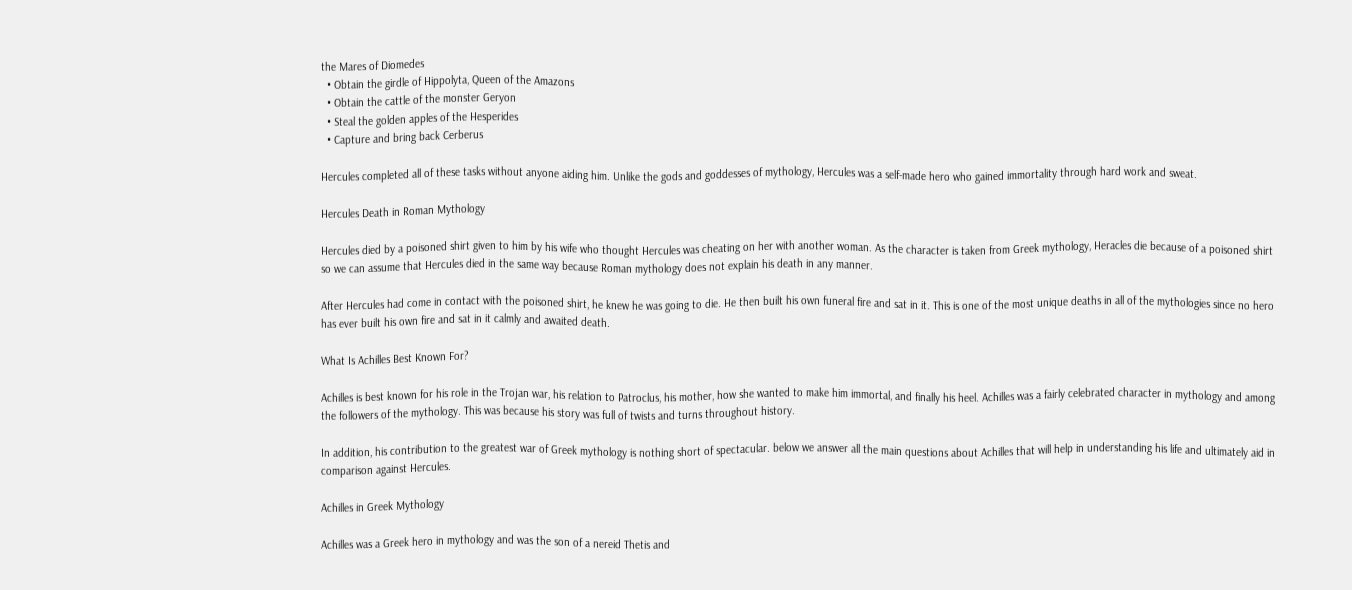the Mares of Diomedes
  • Obtain the girdle of Hippolyta, Queen of the Amazons
  • Obtain the cattle of the monster Geryon
  • Steal the golden apples of the Hesperides
  • Capture and bring back Cerberus

Hercules completed all of these tasks without anyone aiding him. Unlike the gods and goddesses of mythology, Hercules was a self-made hero who gained immortality through hard work and sweat.

Hercules Death in Roman Mythology

Hercules died by a poisoned shirt given to him by his wife who thought Hercules was cheating on her with another woman. As the character is taken from Greek mythology, Heracles die because of a poisoned shirt so we can assume that Hercules died in the same way because Roman mythology does not explain his death in any manner.

After Hercules had come in contact with the poisoned shirt, he knew he was going to die. He then built his own funeral fire and sat in it. This is one of the most unique deaths in all of the mythologies since no hero has ever built his own fire and sat in it calmly and awaited death.

What Is Achilles Best Known For?

Achilles is best known for his role in the Trojan war, his relation to Patroclus, his mother, how she wanted to make him immortal, and finally his heel. Achilles was a fairly celebrated character in mythology and among the followers of the mythology. This was because his story was full of twists and turns throughout history.

In addition, his contribution to the greatest war of Greek mythology is nothing short of spectacular. below we answer all the main questions about Achilles that will help in understanding his life and ultimately aid in comparison against Hercules.

Achilles in Greek Mythology

Achilles was a Greek hero in mythology and was the son of a nereid Thetis and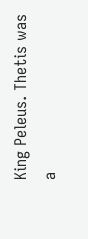King Peleus. Thetis was a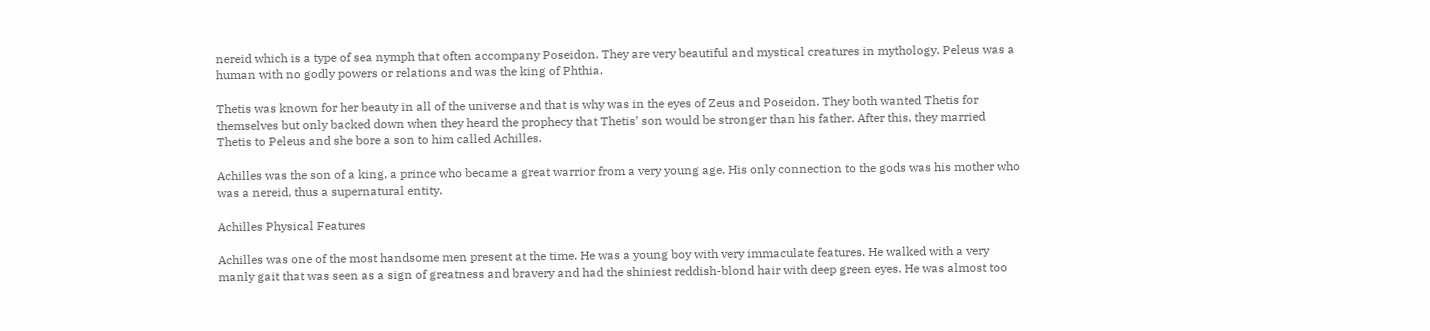nereid which is a type of sea nymph that often accompany Poseidon. They are very beautiful and mystical creatures in mythology. Peleus was a human with no godly powers or relations and was the king of Phthia.

Thetis was known for her beauty in all of the universe and that is why was in the eyes of Zeus and Poseidon. They both wanted Thetis for themselves but only backed down when they heard the prophecy that Thetis’ son would be stronger than his father. After this, they married Thetis to Peleus and she bore a son to him called Achilles.

Achilles was the son of a king, a prince who became a great warrior from a very young age. His only connection to the gods was his mother who was a nereid, thus a supernatural entity.

Achilles Physical Features

Achilles was one of the most handsome men present at the time. He was a young boy with very immaculate features. He walked with a very manly gait that was seen as a sign of greatness and bravery and had the shiniest reddish-blond hair with deep green eyes. He was almost too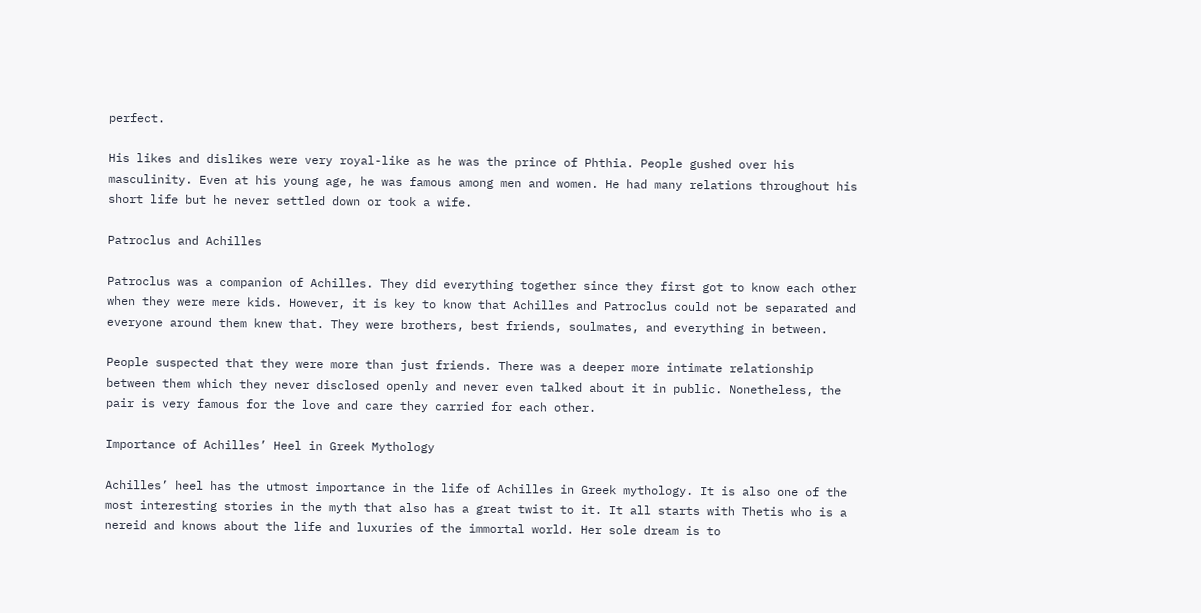perfect.

His likes and dislikes were very royal-like as he was the prince of Phthia. People gushed over his masculinity. Even at his young age, he was famous among men and women. He had many relations throughout his short life but he never settled down or took a wife.

Patroclus and Achilles

Patroclus was a companion of Achilles. They did everything together since they first got to know each other when they were mere kids. However, it is key to know that Achilles and Patroclus could not be separated and everyone around them knew that. They were brothers, best friends, soulmates, and everything in between.

People suspected that they were more than just friends. There was a deeper more intimate relationship between them which they never disclosed openly and never even talked about it in public. Nonetheless, the pair is very famous for the love and care they carried for each other.

Importance of Achilles’ Heel in Greek Mythology

Achilles’ heel has the utmost importance in the life of Achilles in Greek mythology. It is also one of the most interesting stories in the myth that also has a great twist to it. It all starts with Thetis who is a nereid and knows about the life and luxuries of the immortal world. Her sole dream is to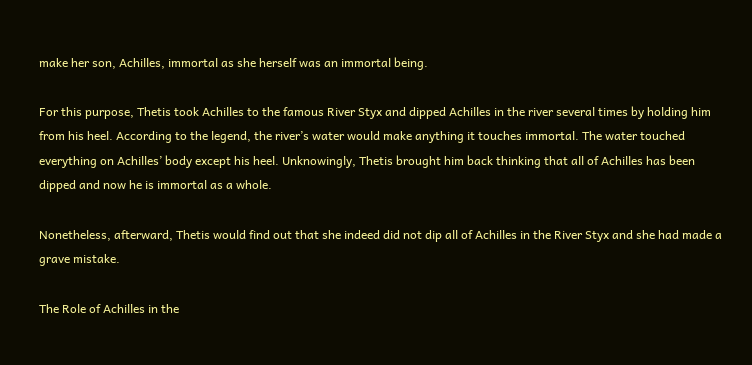make her son, Achilles, immortal as she herself was an immortal being.

For this purpose, Thetis took Achilles to the famous River Styx and dipped Achilles in the river several times by holding him from his heel. According to the legend, the river’s water would make anything it touches immortal. The water touched everything on Achilles’ body except his heel. Unknowingly, Thetis brought him back thinking that all of Achilles has been dipped and now he is immortal as a whole.

Nonetheless, afterward, Thetis would find out that she indeed did not dip all of Achilles in the River Styx and she had made a grave mistake.

The Role of Achilles in the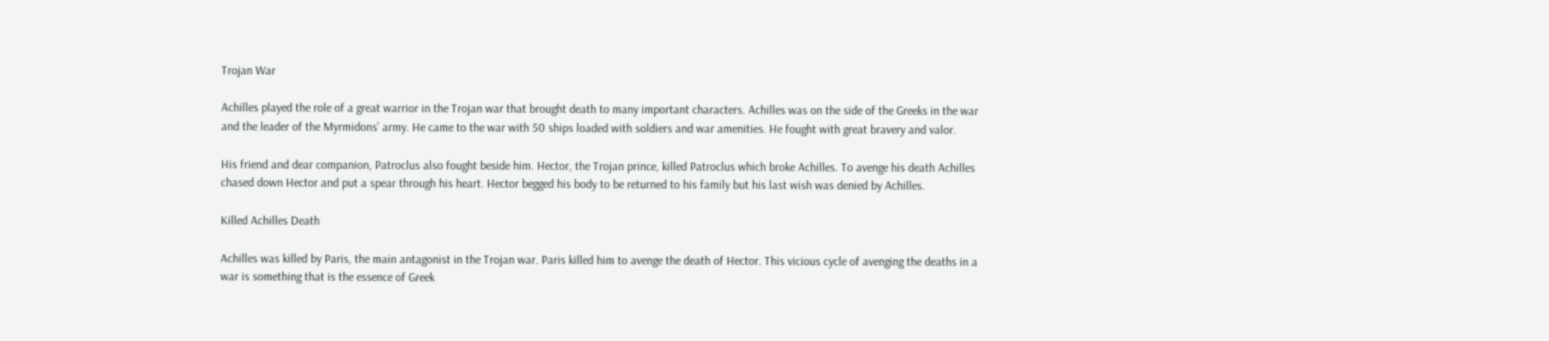Trojan War

Achilles played the role of a great warrior in the Trojan war that brought death to many important characters. Achilles was on the side of the Greeks in the war and the leader of the Myrmidons’ army. He came to the war with 50 ships loaded with soldiers and war amenities. He fought with great bravery and valor.

His friend and dear companion, Patroclus also fought beside him. Hector, the Trojan prince, killed Patroclus which broke Achilles. To avenge his death Achilles chased down Hector and put a spear through his heart. Hector begged his body to be returned to his family but his last wish was denied by Achilles.

Killed Achilles Death

Achilles was killed by Paris, the main antagonist in the Trojan war. Paris killed him to avenge the death of Hector. This vicious cycle of avenging the deaths in a war is something that is the essence of Greek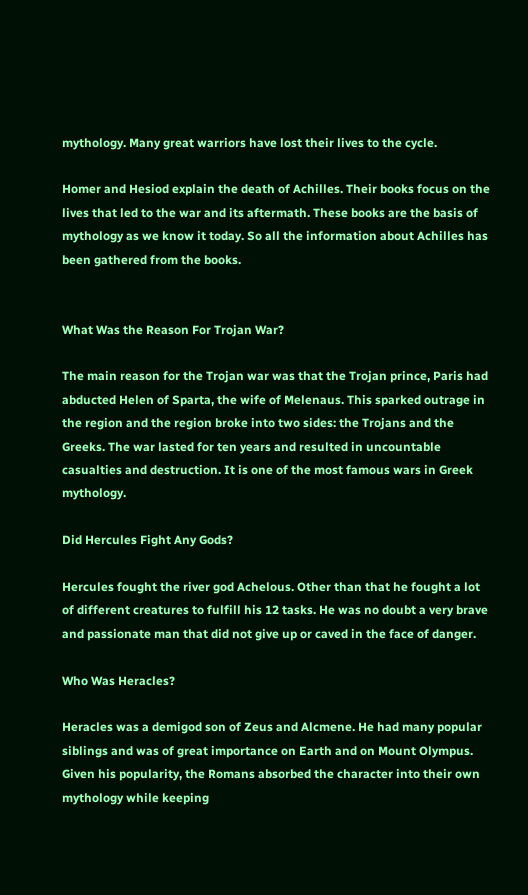mythology. Many great warriors have lost their lives to the cycle.

Homer and Hesiod explain the death of Achilles. Their books focus on the lives that led to the war and its aftermath. These books are the basis of mythology as we know it today. So all the information about Achilles has been gathered from the books.


What Was the Reason For Trojan War?

The main reason for the Trojan war was that the Trojan prince, Paris had abducted Helen of Sparta, the wife of Melenaus. This sparked outrage in the region and the region broke into two sides: the Trojans and the Greeks. The war lasted for ten years and resulted in uncountable casualties and destruction. It is one of the most famous wars in Greek mythology.

Did Hercules Fight Any Gods?

Hercules fought the river god Achelous. Other than that he fought a lot of different creatures to fulfill his 12 tasks. He was no doubt a very brave and passionate man that did not give up or caved in the face of danger.

Who Was Heracles?

Heracles was a demigod son of Zeus and Alcmene. He had many popular siblings and was of great importance on Earth and on Mount Olympus. Given his popularity, the Romans absorbed the character into their own mythology while keeping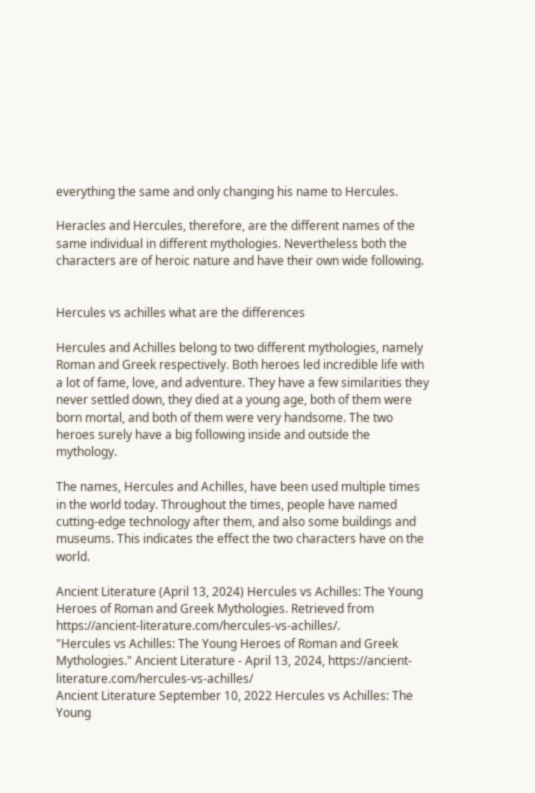everything the same and only changing his name to Hercules.

Heracles and Hercules, therefore, are the different names of the same individual in different mythologies. Nevertheless both the characters are of heroic nature and have their own wide following.


Hercules vs achilles what are the differences

Hercules and Achilles belong to two different mythologies, namely Roman and Greek respectively. Both heroes led incredible life with a lot of fame, love, and adventure. They have a few similarities they never settled down, they died at a young age, both of them were born mortal, and both of them were very handsome. The two heroes surely have a big following inside and outside the mythology.

The names, Hercules and Achilles, have been used multiple times in the world today. Throughout the times, people have named cutting-edge technology after them, and also some buildings and museums. This indicates the effect the two characters have on the world.

Ancient Literature (April 13, 2024) Hercules vs Achilles: The Young Heroes of Roman and Greek Mythologies. Retrieved from https://ancient-literature.com/hercules-vs-achilles/.
"Hercules vs Achilles: The Young Heroes of Roman and Greek Mythologies." Ancient Literature - April 13, 2024, https://ancient-literature.com/hercules-vs-achilles/
Ancient Literature September 10, 2022 Hercules vs Achilles: The Young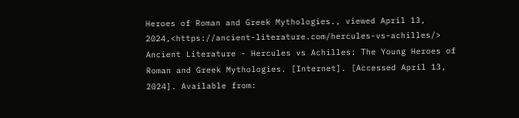Heroes of Roman and Greek Mythologies., viewed April 13, 2024,<https://ancient-literature.com/hercules-vs-achilles/>
Ancient Literature - Hercules vs Achilles: The Young Heroes of Roman and Greek Mythologies. [Internet]. [Accessed April 13, 2024]. Available from: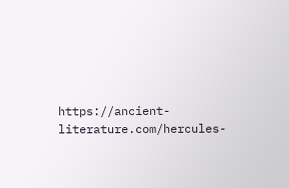https://ancient-literature.com/hercules-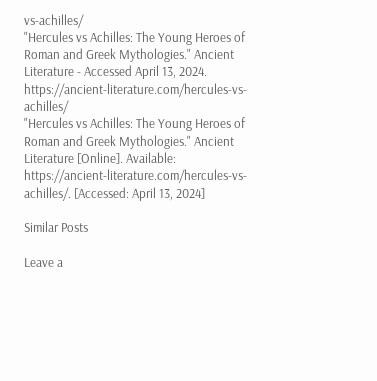vs-achilles/
"Hercules vs Achilles: The Young Heroes of Roman and Greek Mythologies." Ancient Literature - Accessed April 13, 2024. https://ancient-literature.com/hercules-vs-achilles/
"Hercules vs Achilles: The Young Heroes of Roman and Greek Mythologies." Ancient Literature [Online]. Available: https://ancient-literature.com/hercules-vs-achilles/. [Accessed: April 13, 2024]

Similar Posts

Leave a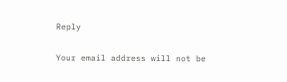Reply

Your email address will not be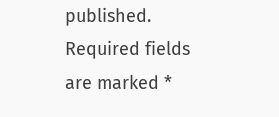published. Required fields are marked *